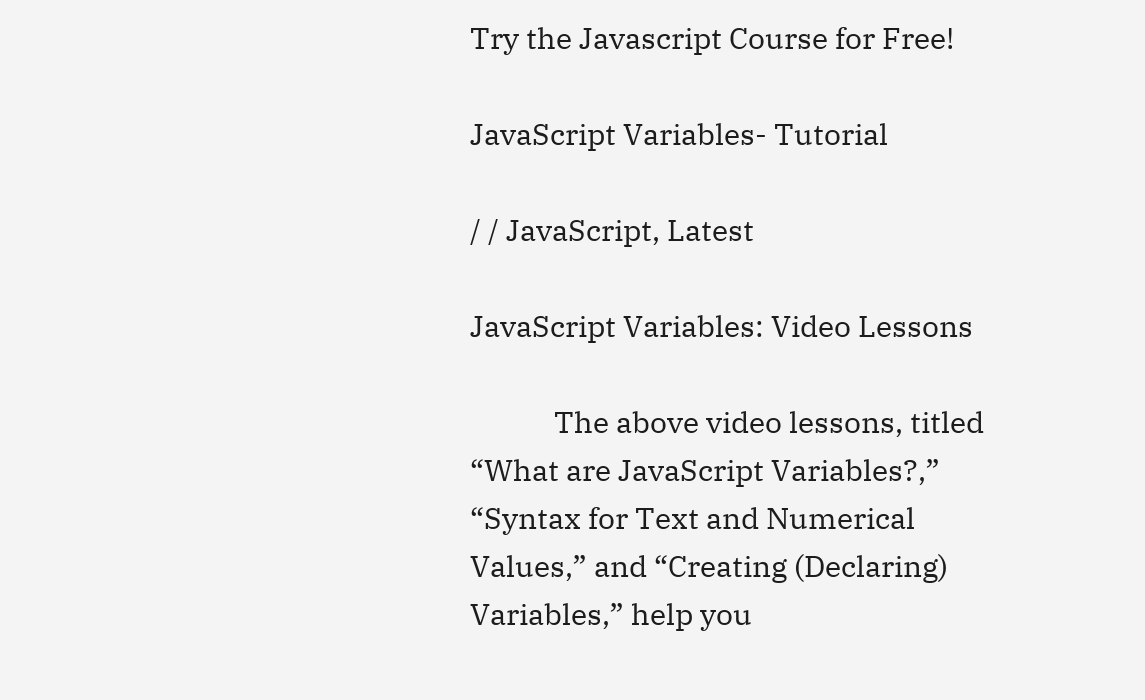Try the Javascript Course for Free!

JavaScript Variables- Tutorial

/ / JavaScript, Latest

JavaScript Variables: Video Lessons

            The above video lessons, titled “What are JavaScript Variables?,” “Syntax for Text and Numerical Values,” and “Creating (Declaring) Variables,” help you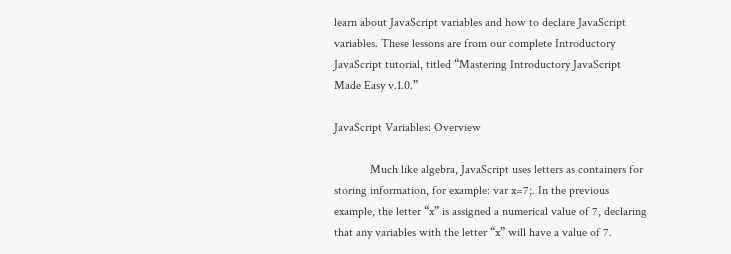learn about JavaScript variables and how to declare JavaScript variables. These lessons are from our complete Introductory JavaScript tutorial, titled “Mastering Introductory JavaScript Made Easy v.1.0.”

JavaScript Variables: Overview

            Much like algebra, JavaScript uses letters as containers for storing information, for example: var x=7;. In the previous example, the letter “x” is assigned a numerical value of 7, declaring that any variables with the letter “x” will have a value of 7.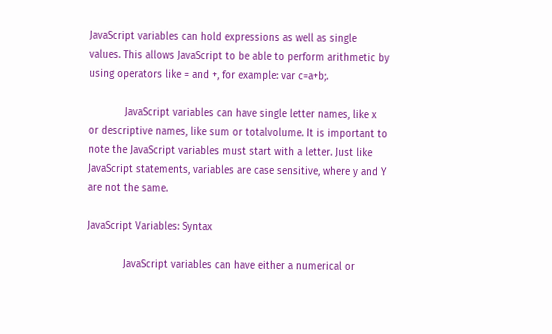JavaScript variables can hold expressions as well as single values. This allows JavaScript to be able to perform arithmetic by using operators like = and +, for example: var c=a+b;.

            JavaScript variables can have single letter names, like x or descriptive names, like sum or totalvolume. It is important to note the JavaScript variables must start with a letter. Just like JavaScript statements, variables are case sensitive, where y and Y are not the same.

JavaScript Variables: Syntax

            JavaScript variables can have either a numerical or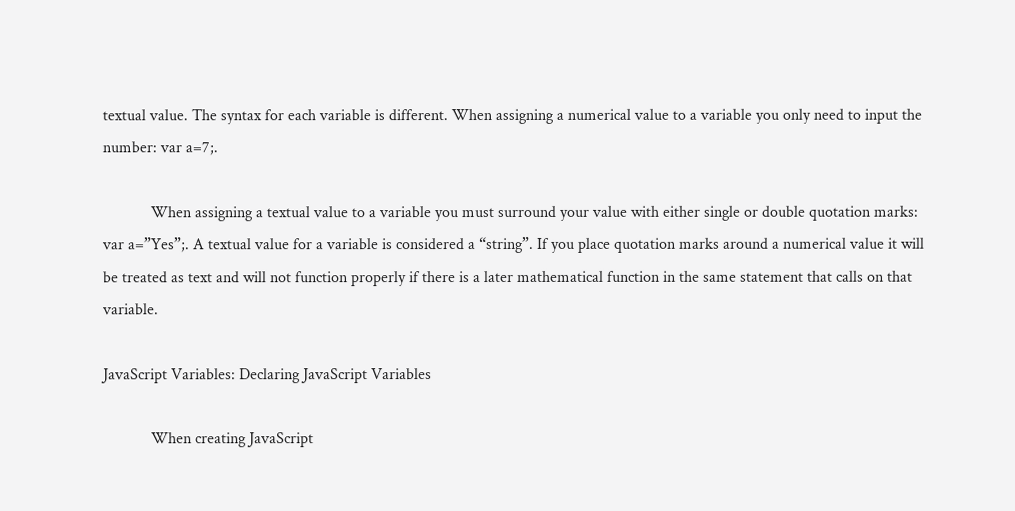textual value. The syntax for each variable is different. When assigning a numerical value to a variable you only need to input the number: var a=7;.

            When assigning a textual value to a variable you must surround your value with either single or double quotation marks: var a=”Yes”;. A textual value for a variable is considered a “string”. If you place quotation marks around a numerical value it will be treated as text and will not function properly if there is a later mathematical function in the same statement that calls on that variable.

JavaScript Variables: Declaring JavaScript Variables

            When creating JavaScript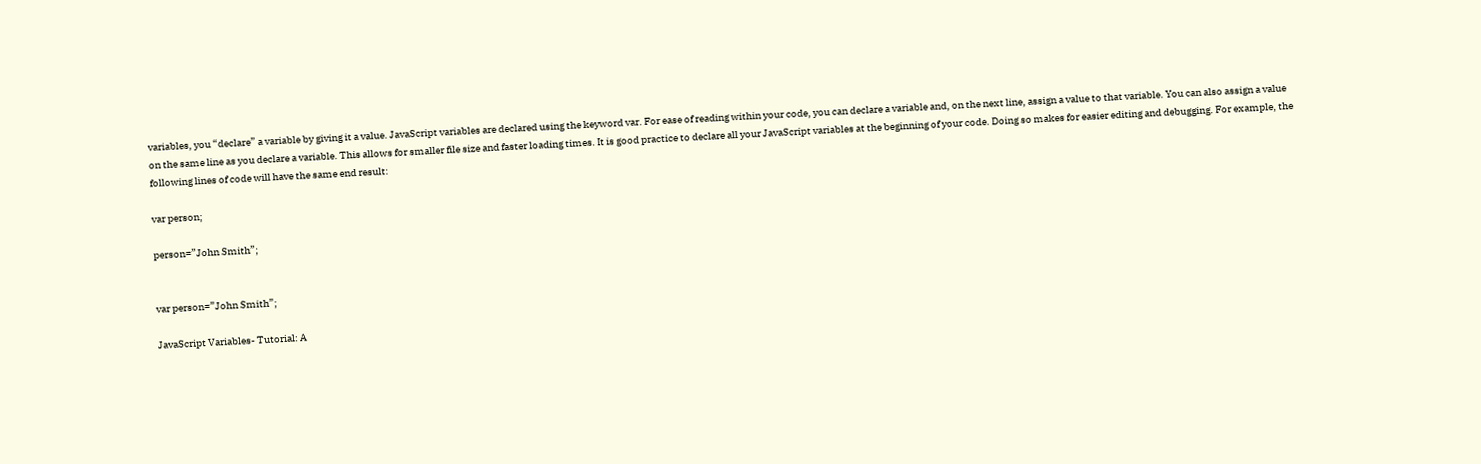variables, you “declare” a variable by giving it a value. JavaScript variables are declared using the keyword var. For ease of reading within your code, you can declare a variable and, on the next line, assign a value to that variable. You can also assign a value on the same line as you declare a variable. This allows for smaller file size and faster loading times. It is good practice to declare all your JavaScript variables at the beginning of your code. Doing so makes for easier editing and debugging. For example, the following lines of code will have the same end result:

var person;

person=”John Smith”;


var person=”John Smith”;

JavaScript Variables- Tutorial: A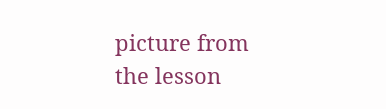picture from the lesson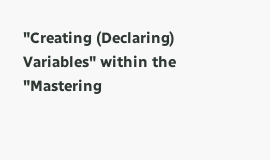"Creating (Declaring) Variables" within the "Mastering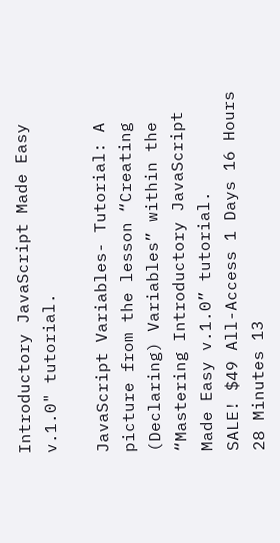Introductory JavaScript Made Easy v.1.0" tutorial.

JavaScript Variables- Tutorial: A picture from the lesson “Creating (Declaring) Variables” within the “Mastering Introductory JavaScript Made Easy v.1.0” tutorial.
SALE! $49 All-Access 1 Days 16 Hours 28 Minutes 13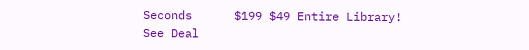Seconds      $199 $49 Entire Library!
See Deal